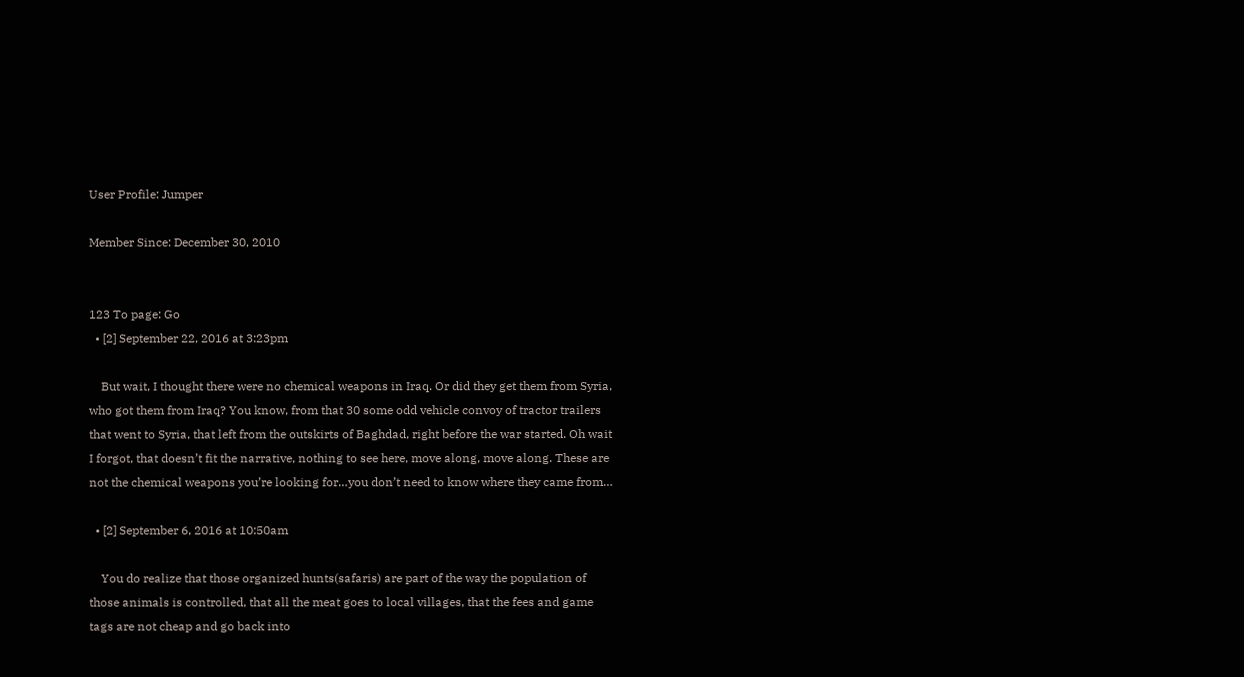User Profile: Jumper

Member Since: December 30, 2010


123 To page: Go
  • [2] September 22, 2016 at 3:23pm

    But wait, I thought there were no chemical weapons in Iraq. Or did they get them from Syria, who got them from Iraq? You know, from that 30 some odd vehicle convoy of tractor trailers that went to Syria, that left from the outskirts of Baghdad, right before the war started. Oh wait I forgot, that doesn’t fit the narrative, nothing to see here, move along, move along. These are not the chemical weapons you’re looking for…you don’t need to know where they came from…

  • [2] September 6, 2016 at 10:50am

    You do realize that those organized hunts(safaris) are part of the way the population of those animals is controlled, that all the meat goes to local villages, that the fees and game tags are not cheap and go back into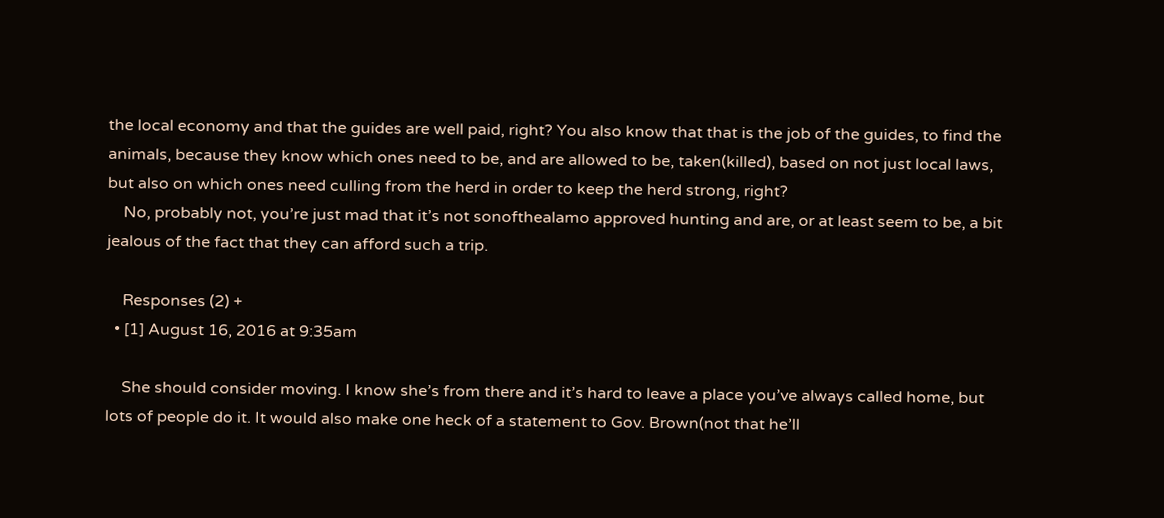the local economy and that the guides are well paid, right? You also know that that is the job of the guides, to find the animals, because they know which ones need to be, and are allowed to be, taken(killed), based on not just local laws, but also on which ones need culling from the herd in order to keep the herd strong, right?
    No, probably not, you’re just mad that it’s not sonofthealamo approved hunting and are, or at least seem to be, a bit jealous of the fact that they can afford such a trip.

    Responses (2) +
  • [1] August 16, 2016 at 9:35am

    She should consider moving. I know she’s from there and it’s hard to leave a place you’ve always called home, but lots of people do it. It would also make one heck of a statement to Gov. Brown(not that he’ll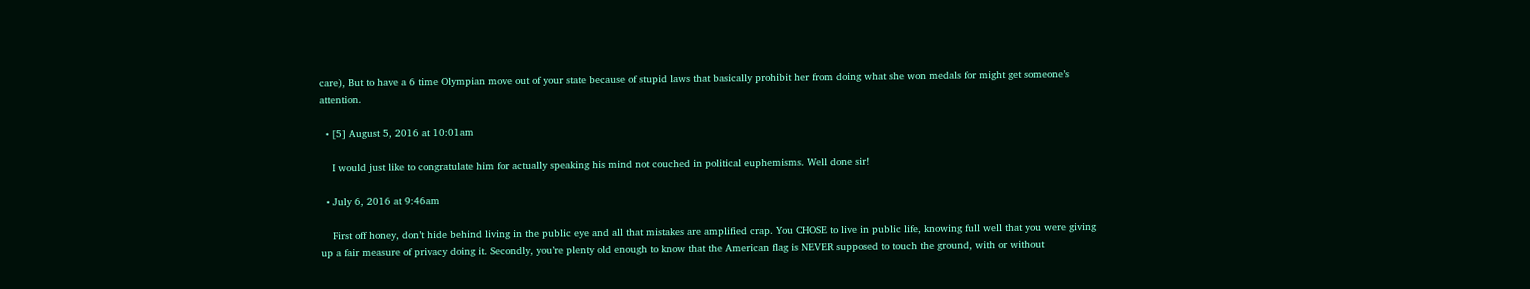care), But to have a 6 time Olympian move out of your state because of stupid laws that basically prohibit her from doing what she won medals for might get someone’s attention.

  • [5] August 5, 2016 at 10:01am

    I would just like to congratulate him for actually speaking his mind not couched in political euphemisms. Well done sir!

  • July 6, 2016 at 9:46am

    First off honey, don’t hide behind living in the public eye and all that mistakes are amplified crap. You CHOSE to live in public life, knowing full well that you were giving up a fair measure of privacy doing it. Secondly, you’re plenty old enough to know that the American flag is NEVER supposed to touch the ground, with or without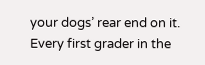your dogs’ rear end on it. Every first grader in the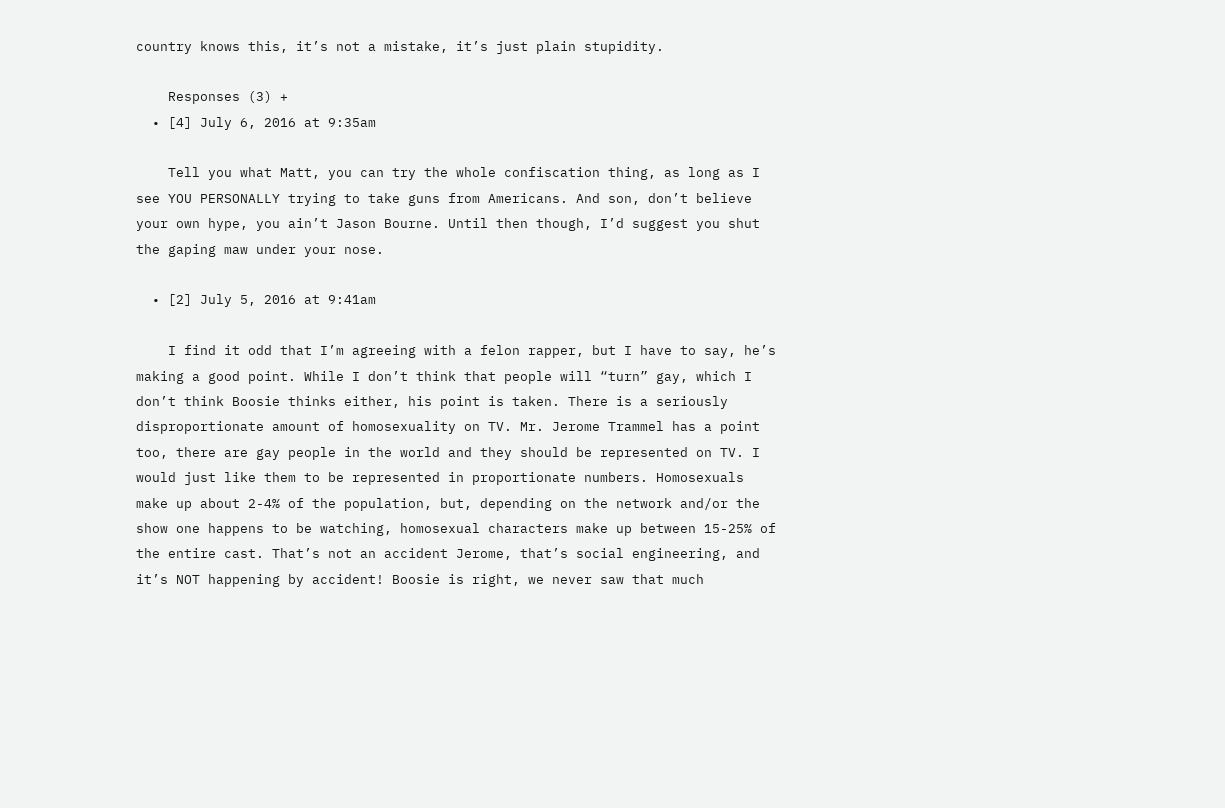country knows this, it’s not a mistake, it’s just plain stupidity.

    Responses (3) +
  • [4] July 6, 2016 at 9:35am

    Tell you what Matt, you can try the whole confiscation thing, as long as I see YOU PERSONALLY trying to take guns from Americans. And son, don’t believe your own hype, you ain’t Jason Bourne. Until then though, I’d suggest you shut the gaping maw under your nose.

  • [2] July 5, 2016 at 9:41am

    I find it odd that I’m agreeing with a felon rapper, but I have to say, he’s making a good point. While I don’t think that people will “turn” gay, which I don’t think Boosie thinks either, his point is taken. There is a seriously disproportionate amount of homosexuality on TV. Mr. Jerome Trammel has a point too, there are gay people in the world and they should be represented on TV. I would just like them to be represented in proportionate numbers. Homosexuals make up about 2-4% of the population, but, depending on the network and/or the show one happens to be watching, homosexual characters make up between 15-25% of the entire cast. That’s not an accident Jerome, that’s social engineering, and it’s NOT happening by accident! Boosie is right, we never saw that much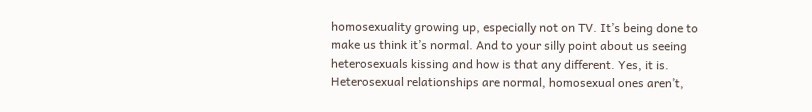homosexuality growing up, especially not on TV. It’s being done to make us think it’s normal. And to your silly point about us seeing heterosexuals kissing and how is that any different. Yes, it is. Heterosexual relationships are normal, homosexual ones aren’t,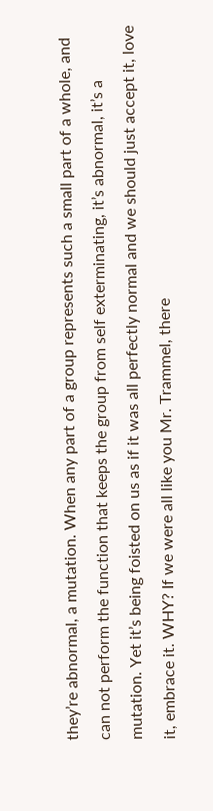they’re abnormal, a mutation. When any part of a group represents such a small part of a whole, and can not perform the function that keeps the group from self exterminating, it’s abnormal, it’s a mutation. Yet it’s being foisted on us as if it was all perfectly normal and we should just accept it, love it, embrace it. WHY? If we were all like you Mr. Trammel, there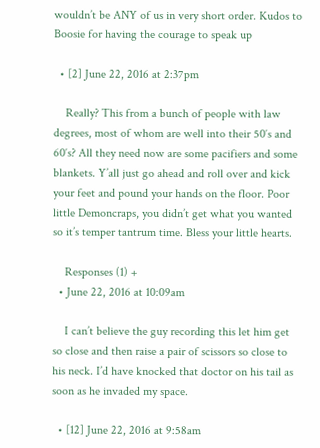wouldn’t be ANY of us in very short order. Kudos to Boosie for having the courage to speak up

  • [2] June 22, 2016 at 2:37pm

    Really? This from a bunch of people with law degrees, most of whom are well into their 50′s and 60′s? All they need now are some pacifiers and some blankets. Y’all just go ahead and roll over and kick your feet and pound your hands on the floor. Poor little Demoncraps, you didn’t get what you wanted so it’s temper tantrum time. Bless your little hearts.

    Responses (1) +
  • June 22, 2016 at 10:09am

    I can’t believe the guy recording this let him get so close and then raise a pair of scissors so close to his neck. I’d have knocked that doctor on his tail as soon as he invaded my space.

  • [12] June 22, 2016 at 9:58am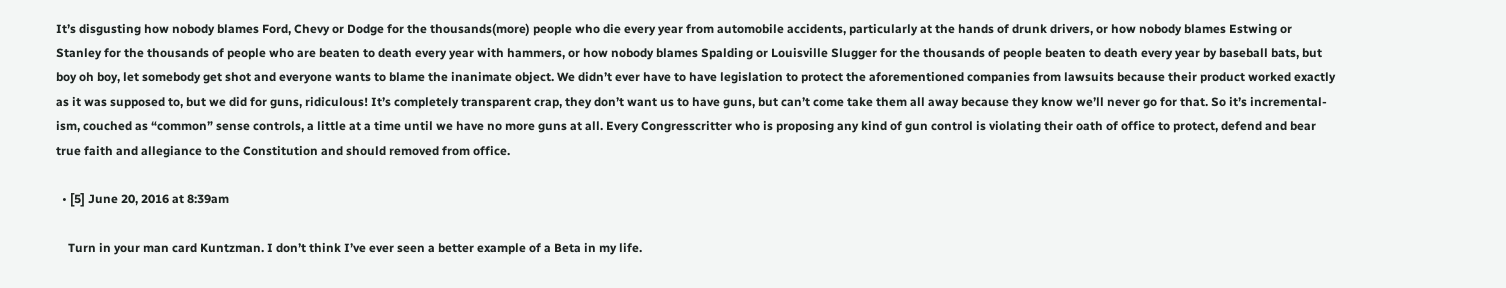It’s disgusting how nobody blames Ford, Chevy or Dodge for the thousands(more) people who die every year from automobile accidents, particularly at the hands of drunk drivers, or how nobody blames Estwing or Stanley for the thousands of people who are beaten to death every year with hammers, or how nobody blames Spalding or Louisville Slugger for the thousands of people beaten to death every year by baseball bats, but boy oh boy, let somebody get shot and everyone wants to blame the inanimate object. We didn’t ever have to have legislation to protect the aforementioned companies from lawsuits because their product worked exactly as it was supposed to, but we did for guns, ridiculous! It’s completely transparent crap, they don’t want us to have guns, but can’t come take them all away because they know we’ll never go for that. So it’s incremental-ism, couched as “common” sense controls, a little at a time until we have no more guns at all. Every Congresscritter who is proposing any kind of gun control is violating their oath of office to protect, defend and bear true faith and allegiance to the Constitution and should removed from office.

  • [5] June 20, 2016 at 8:39am

    Turn in your man card Kuntzman. I don’t think I’ve ever seen a better example of a Beta in my life.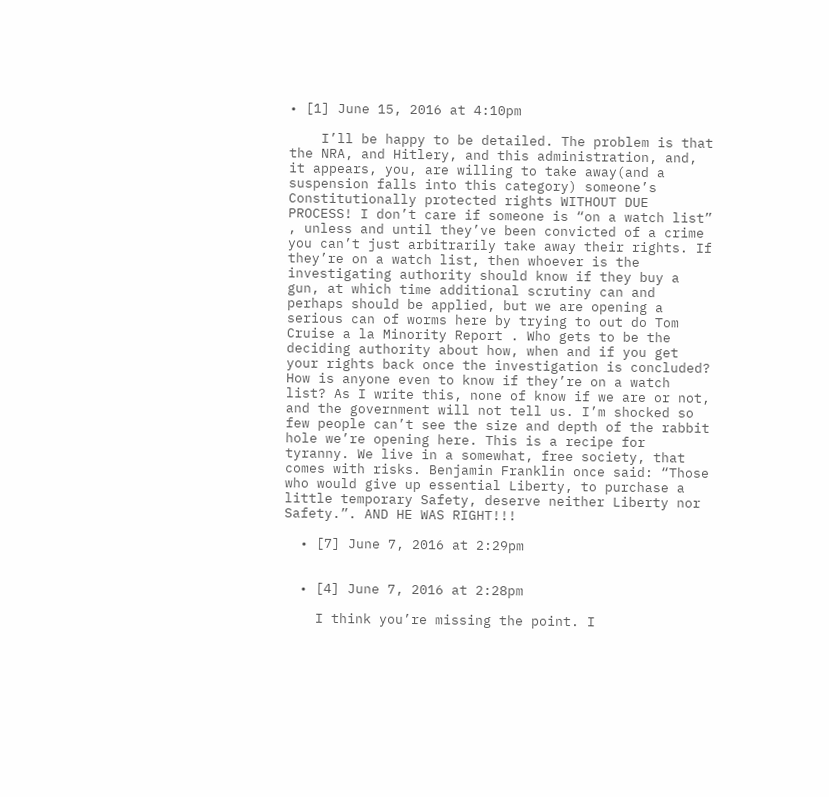• [1] June 15, 2016 at 4:10pm

    I’ll be happy to be detailed. The problem is that the NRA, and Hitlery, and this administration, and, it appears, you, are willing to take away(and a suspension falls into this category) someone’s Constitutionally protected rights WITHOUT DUE PROCESS! I don’t care if someone is “on a watch list” , unless and until they’ve been convicted of a crime you can’t just arbitrarily take away their rights. If they’re on a watch list, then whoever is the investigating authority should know if they buy a gun, at which time additional scrutiny can and perhaps should be applied, but we are opening a serious can of worms here by trying to out do Tom Cruise a la Minority Report . Who gets to be the deciding authority about how, when and if you get your rights back once the investigation is concluded? How is anyone even to know if they’re on a watch list? As I write this, none of know if we are or not, and the government will not tell us. I’m shocked so few people can’t see the size and depth of the rabbit hole we’re opening here. This is a recipe for tyranny. We live in a somewhat, free society, that comes with risks. Benjamin Franklin once said: “Those who would give up essential Liberty, to purchase a little temporary Safety, deserve neither Liberty nor Safety.”. AND HE WAS RIGHT!!!

  • [7] June 7, 2016 at 2:29pm


  • [4] June 7, 2016 at 2:28pm

    I think you’re missing the point. I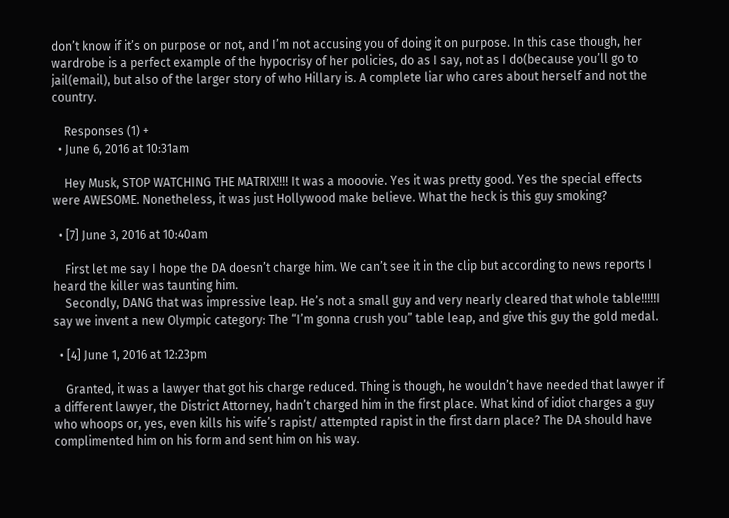don’t know if it’s on purpose or not, and I’m not accusing you of doing it on purpose. In this case though, her wardrobe is a perfect example of the hypocrisy of her policies, do as I say, not as I do(because you’ll go to jail(email), but also of the larger story of who Hillary is. A complete liar who cares about herself and not the country.

    Responses (1) +
  • June 6, 2016 at 10:31am

    Hey Musk, STOP WATCHING THE MATRIX!!!! It was a mooovie. Yes it was pretty good. Yes the special effects were AWESOME. Nonetheless, it was just Hollywood make believe. What the heck is this guy smoking?

  • [7] June 3, 2016 at 10:40am

    First let me say I hope the DA doesn’t charge him. We can’t see it in the clip but according to news reports I heard the killer was taunting him.
    Secondly, DANG that was impressive leap. He’s not a small guy and very nearly cleared that whole table!!!!!I say we invent a new Olympic category: The “I’m gonna crush you” table leap, and give this guy the gold medal.

  • [4] June 1, 2016 at 12:23pm

    Granted, it was a lawyer that got his charge reduced. Thing is though, he wouldn’t have needed that lawyer if a different lawyer, the District Attorney, hadn’t charged him in the first place. What kind of idiot charges a guy who whoops or, yes, even kills his wife’s rapist/ attempted rapist in the first darn place? The DA should have complimented him on his form and sent him on his way.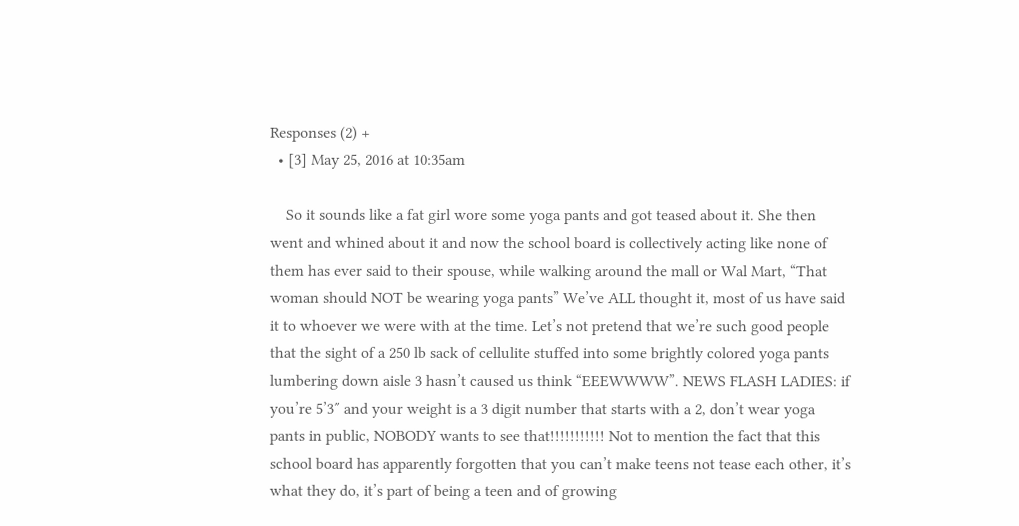Responses (2) +
  • [3] May 25, 2016 at 10:35am

    So it sounds like a fat girl wore some yoga pants and got teased about it. She then went and whined about it and now the school board is collectively acting like none of them has ever said to their spouse, while walking around the mall or Wal Mart, “That woman should NOT be wearing yoga pants” We’ve ALL thought it, most of us have said it to whoever we were with at the time. Let’s not pretend that we’re such good people that the sight of a 250 lb sack of cellulite stuffed into some brightly colored yoga pants lumbering down aisle 3 hasn’t caused us think “EEEWWWW”. NEWS FLASH LADIES: if you’re 5’3″ and your weight is a 3 digit number that starts with a 2, don’t wear yoga pants in public, NOBODY wants to see that!!!!!!!!!!! Not to mention the fact that this school board has apparently forgotten that you can’t make teens not tease each other, it’s what they do, it’s part of being a teen and of growing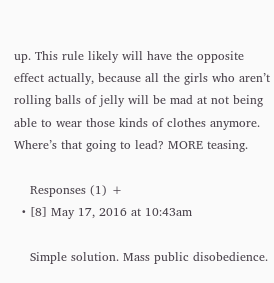up. This rule likely will have the opposite effect actually, because all the girls who aren’t rolling balls of jelly will be mad at not being able to wear those kinds of clothes anymore. Where’s that going to lead? MORE teasing.

    Responses (1) +
  • [8] May 17, 2016 at 10:43am

    Simple solution. Mass public disobedience.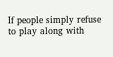If people simply refuse to play along with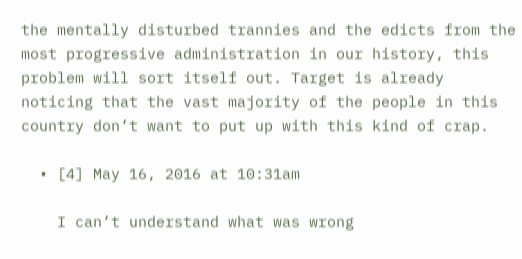the mentally disturbed trannies and the edicts from the most progressive administration in our history, this problem will sort itself out. Target is already noticing that the vast majority of the people in this country don’t want to put up with this kind of crap.

  • [4] May 16, 2016 at 10:31am

    I can’t understand what was wrong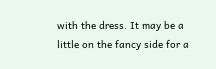with the dress. It may be a little on the fancy side for a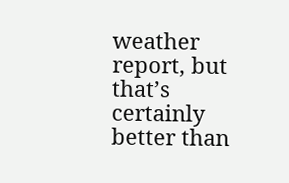weather report, but that’s certainly better than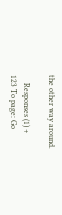the other way around.

    Responses (1) +
123 To page: Go